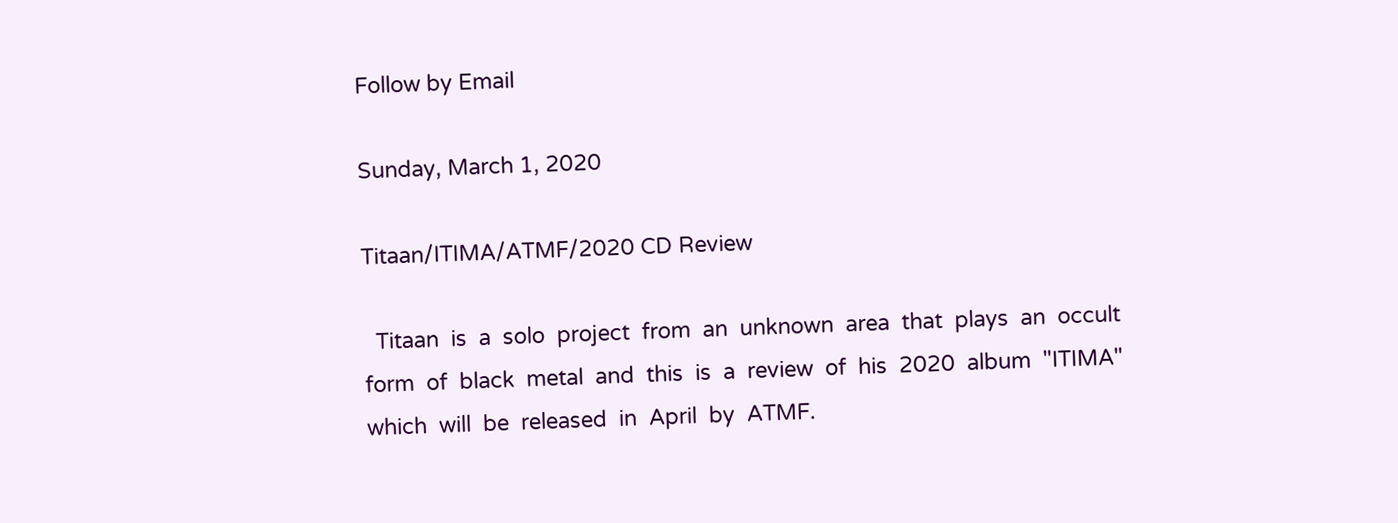Follow by Email

Sunday, March 1, 2020

Titaan/ITIMA/ATMF/2020 CD Review

  Titaan  is  a  solo  project  from  an  unknown  area  that  plays  an  occult  form  of  black  metal  and  this  is  a  review  of  his  2020  album  "ITIMA"  which  will  be  released  in  April  by  ATMF.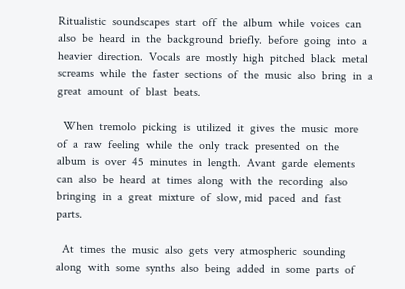Ritualistic  soundscapes  start  off  the  album  while  voices  can  also  be  heard  in  the  background  briefly.  before  going  into  a  heavier  direction.  Vocals  are  mostly  high  pitched  black  metal  screams  while  the  faster  sections  of  the  music  also  bring  in  a  great  amount  of  blast  beats.

  When  tremolo  picking  is  utilized  it  gives  the  music  more  of  a  raw  feeling  while  the  only  track  presented  on  the  album  is  over  45  minutes  in  length.  Avant  garde  elements  can  also  be  heard  at  times  along  with  the  recording  also  bringing  in  a  great  mixture  of  slow, mid  paced  and  fast  parts.

  At  times  the  music  also  gets  very  atmospheric  sounding  along  with  some  synths  also  being  added  in  some  parts  of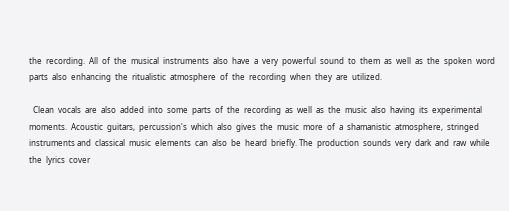the  recording.  All  of  the  musical  instruments  also  have  a  very  powerful  sound  to  them  as  well  as  the  spoken  word  parts  also  enhancing  the  ritualistic  atmosphere  of  the  recording  when  they  are  utilized.

  Clean  vocals  are  also  added  into  some  parts  of  the  recording  as  well  as  the  music  also  having  its  experimental  moments.  Acoustic  guitars,  percussion's  which  also  gives  the  music  more  of  a  shamanistic  atmosphere,  stringed  instruments and  classical  music  elements  can  also  be  heard  briefly. The  production  sounds  very  dark  and  raw  while  the  lyrics  cover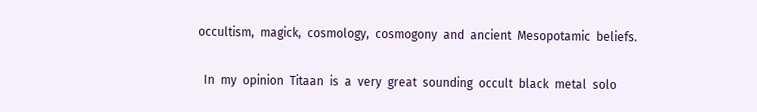occultism,  magick,  cosmology,  cosmogony  and  ancient  Mesopotamic  beliefs.

  In  my  opinion  Titaan  is  a  very  great  sounding  occult  black  metal  solo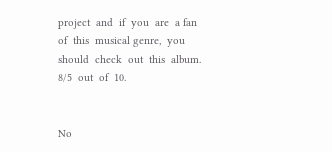project  and  if  you  are  a fan  of  this  musical genre,  you  should  check  out  this  album.  8/5  out  of  10.


No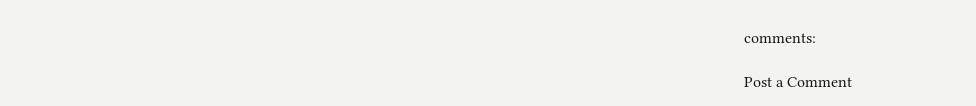comments:

Post a Comment